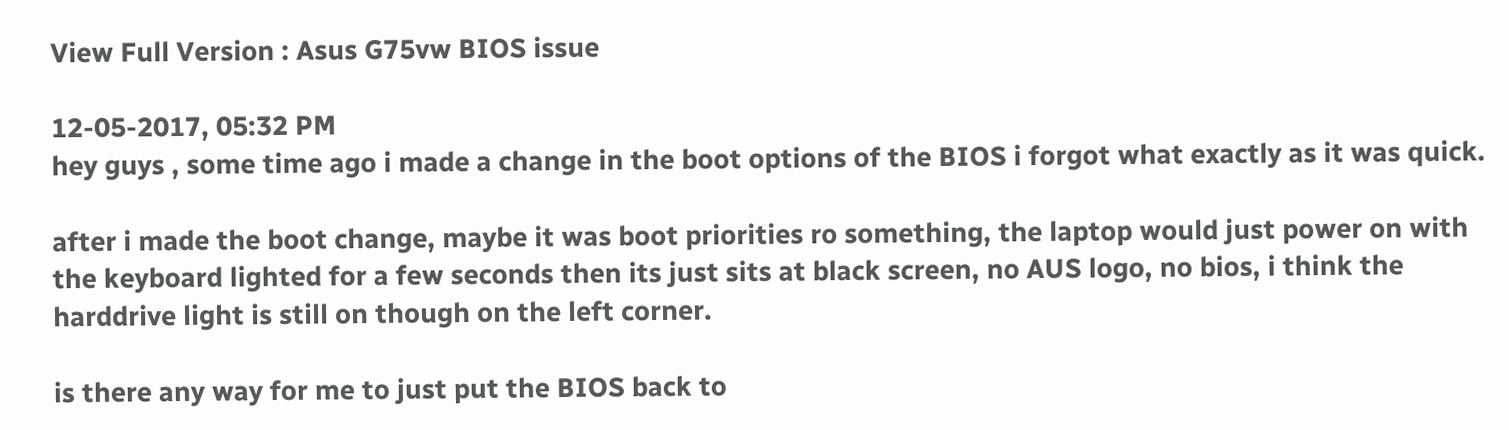View Full Version : Asus G75vw BIOS issue

12-05-2017, 05:32 PM
hey guys , some time ago i made a change in the boot options of the BIOS i forgot what exactly as it was quick.

after i made the boot change, maybe it was boot priorities ro something, the laptop would just power on with the keyboard lighted for a few seconds then its just sits at black screen, no AUS logo, no bios, i think the harddrive light is still on though on the left corner.

is there any way for me to just put the BIOS back to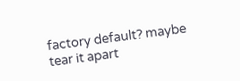factory default? maybe tear it apart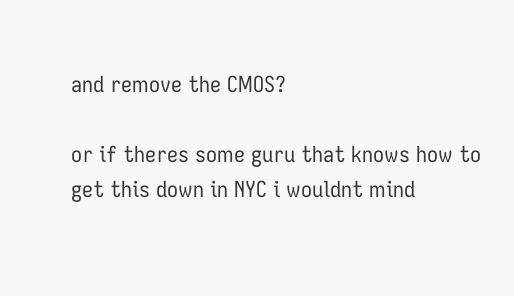and remove the CMOS?

or if theres some guru that knows how to get this down in NYC i wouldnt mind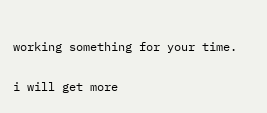working something for your time.

i will get more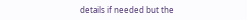details if needed but the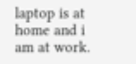laptop is at home and i am at work.